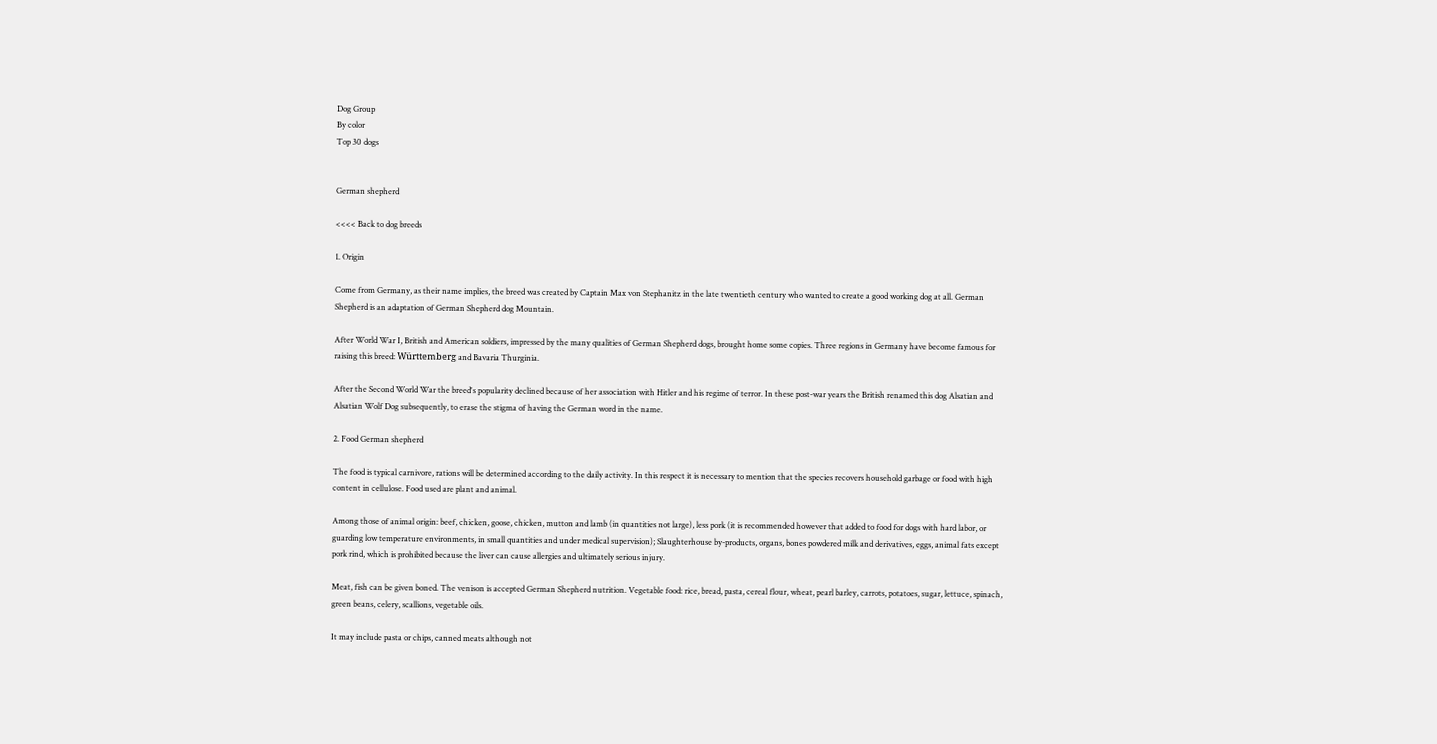Dog Group
By color
Top 30 dogs


German shepherd

<<<< Back to dog breeds

1. Origin

Come from Germany, as their name implies, the breed was created by Captain Max von Stephanitz in the late twentieth century who wanted to create a good working dog at all. German Shepherd is an adaptation of German Shepherd dog Mountain.

After World War I, British and American soldiers, impressed by the many qualities of German Shepherd dogs, brought home some copies. Three regions in Germany have become famous for raising this breed: Württemberg and Bavaria Thurginia.

After the Second World War the breed's popularity declined because of her association with Hitler and his regime of terror. In these post-war years the British renamed this dog Alsatian and Alsatian Wolf Dog subsequently, to erase the stigma of having the German word in the name.

2. Food German shepherd

The food is typical carnivore, rations will be determined according to the daily activity. In this respect it is necessary to mention that the species recovers household garbage or food with high content in cellulose. Food used are plant and animal.

Among those of animal origin: beef, chicken, goose, chicken, mutton and lamb (in quantities not large), less pork (it is recommended however that added to food for dogs with hard labor, or guarding low temperature environments, in small quantities and under medical supervision); Slaughterhouse by-products, organs, bones powdered milk and derivatives, eggs, animal fats except pork rind, which is prohibited because the liver can cause allergies and ultimately serious injury.

Meat, fish can be given boned. The venison is accepted German Shepherd nutrition. Vegetable food: rice, bread, pasta, cereal flour, wheat, pearl barley, carrots, potatoes, sugar, lettuce, spinach, green beans, celery, scallions, vegetable oils.

It may include pasta or chips, canned meats although not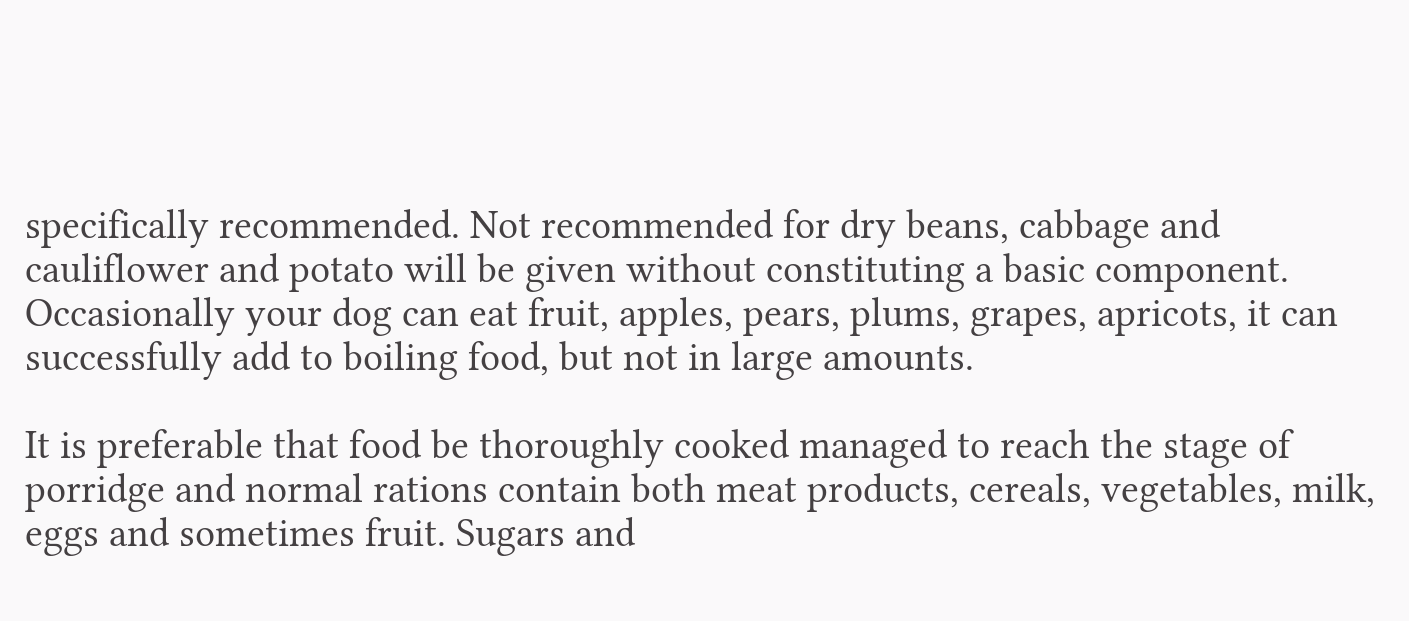specifically recommended. Not recommended for dry beans, cabbage and cauliflower and potato will be given without constituting a basic component. Occasionally your dog can eat fruit, apples, pears, plums, grapes, apricots, it can successfully add to boiling food, but not in large amounts.

It is preferable that food be thoroughly cooked managed to reach the stage of porridge and normal rations contain both meat products, cereals, vegetables, milk, eggs and sometimes fruit. Sugars and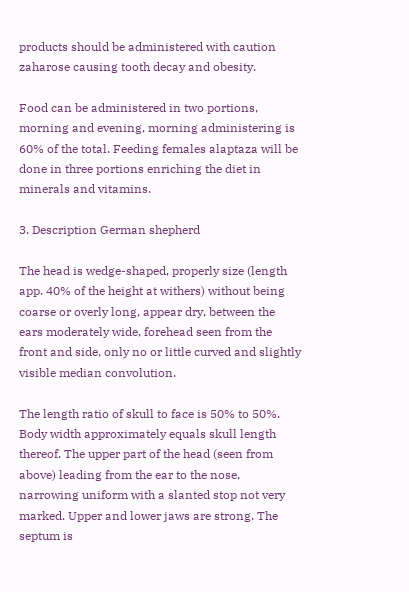products should be administered with caution zaharose causing tooth decay and obesity.

Food can be administered in two portions, morning and evening, morning administering is 60% of the total. Feeding females alaptaza will be done in three portions enriching the diet in minerals and vitamins.

3. Description German shepherd

The head is wedge-shaped, properly size (length app. 40% of the height at withers) without being coarse or overly long, appear dry, between the ears moderately wide, forehead seen from the front and side, only no or little curved and slightly visible median convolution.

The length ratio of skull to face is 50% to 50%. Body width approximately equals skull length thereof. The upper part of the head (seen from above) leading from the ear to the nose, narrowing uniform with a slanted stop not very marked. Upper and lower jaws are strong. The septum is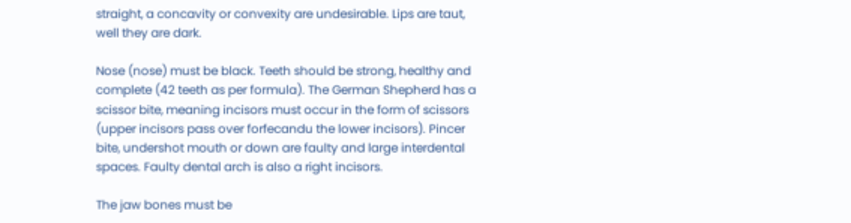straight, a concavity or convexity are undesirable. Lips are taut, well they are dark.

Nose (nose) must be black. Teeth should be strong, healthy and complete (42 teeth as per formula). The German Shepherd has a scissor bite, meaning incisors must occur in the form of scissors (upper incisors pass over forfecandu the lower incisors). Pincer bite, undershot mouth or down are faulty and large interdental spaces. Faulty dental arch is also a right incisors.

The jaw bones must be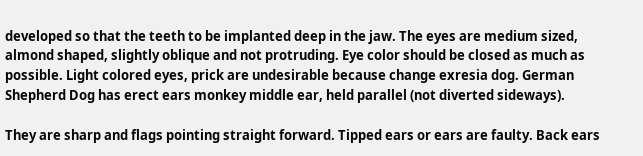developed so that the teeth to be implanted deep in the jaw. The eyes are medium sized, almond shaped, slightly oblique and not protruding. Eye color should be closed as much as possible. Light colored eyes, prick are undesirable because change exresia dog. German Shepherd Dog has erect ears monkey middle ear, held parallel (not diverted sideways).

They are sharp and flags pointing straight forward. Tipped ears or ears are faulty. Back ears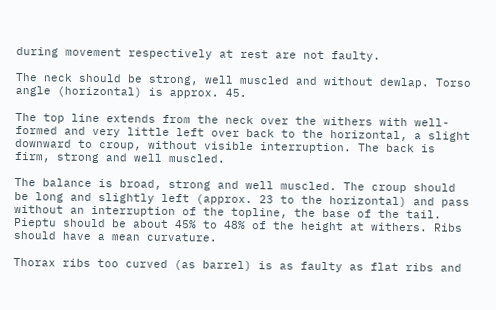during movement respectively at rest are not faulty.

The neck should be strong, well muscled and without dewlap. Torso angle (horizontal) is approx. 45.

The top line extends from the neck over the withers with well-formed and very little left over back to the horizontal, a slight downward to croup, without visible interruption. The back is firm, strong and well muscled.

The balance is broad, strong and well muscled. The croup should be long and slightly left (approx. 23 to the horizontal) and pass without an interruption of the topline, the base of the tail. Pieptu should be about 45% to 48% of the height at withers. Ribs should have a mean curvature.

Thorax ribs too curved (as barrel) is as faulty as flat ribs and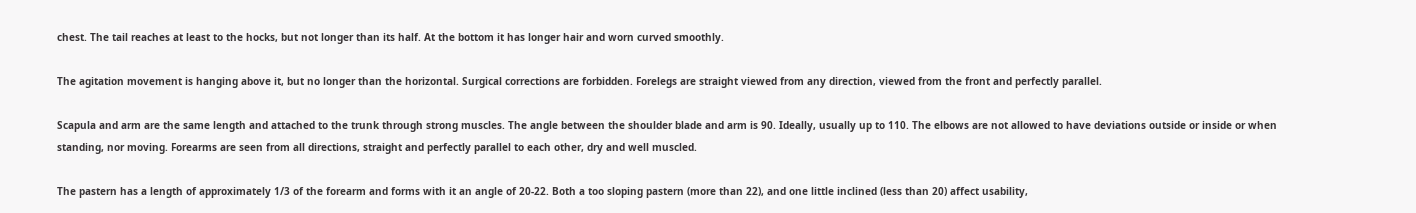chest. The tail reaches at least to the hocks, but not longer than its half. At the bottom it has longer hair and worn curved smoothly.

The agitation movement is hanging above it, but no longer than the horizontal. Surgical corrections are forbidden. Forelegs are straight viewed from any direction, viewed from the front and perfectly parallel.

Scapula and arm are the same length and attached to the trunk through strong muscles. The angle between the shoulder blade and arm is 90. Ideally, usually up to 110. The elbows are not allowed to have deviations outside or inside or when standing, nor moving. Forearms are seen from all directions, straight and perfectly parallel to each other, dry and well muscled.

The pastern has a length of approximately 1/3 of the forearm and forms with it an angle of 20-22. Both a too sloping pastern (more than 22), and one little inclined (less than 20) affect usability,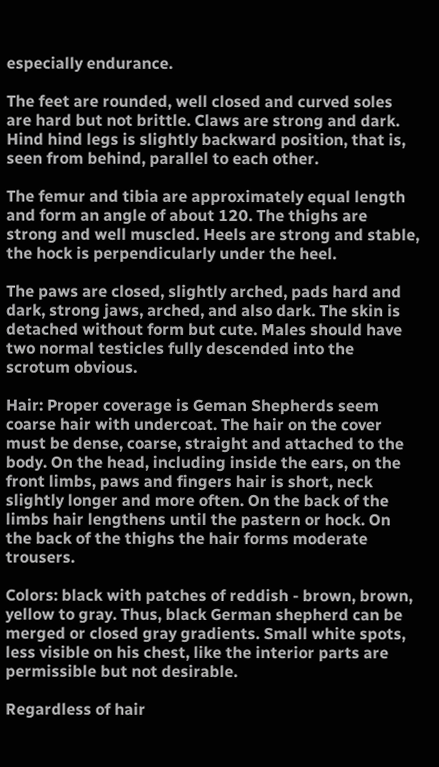especially endurance.

The feet are rounded, well closed and curved soles are hard but not brittle. Claws are strong and dark. Hind hind legs is slightly backward position, that is, seen from behind, parallel to each other.

The femur and tibia are approximately equal length and form an angle of about 120. The thighs are strong and well muscled. Heels are strong and stable, the hock is perpendicularly under the heel.

The paws are closed, slightly arched, pads hard and dark, strong jaws, arched, and also dark. The skin is detached without form but cute. Males should have two normal testicles fully descended into the scrotum obvious.

Hair: Proper coverage is Geman Shepherds seem coarse hair with undercoat. The hair on the cover must be dense, coarse, straight and attached to the body. On the head, including inside the ears, on the front limbs, paws and fingers hair is short, neck slightly longer and more often. On the back of the limbs hair lengthens until the pastern or hock. On the back of the thighs the hair forms moderate trousers.

Colors: black with patches of reddish - brown, brown, yellow to gray. Thus, black German shepherd can be merged or closed gray gradients. Small white spots, less visible on his chest, like the interior parts are permissible but not desirable.

Regardless of hair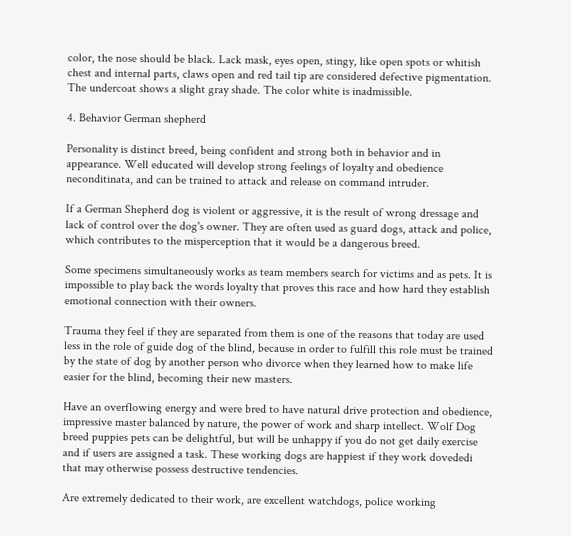color, the nose should be black. Lack mask, eyes open, stingy, like open spots or whitish chest and internal parts, claws open and red tail tip are considered defective pigmentation. The undercoat shows a slight gray shade. The color white is inadmissible.

4. Behavior German shepherd

Personality is distinct breed, being confident and strong both in behavior and in appearance. Well educated will develop strong feelings of loyalty and obedience neconditinata, and can be trained to attack and release on command intruder.

If a German Shepherd dog is violent or aggressive, it is the result of wrong dressage and lack of control over the dog's owner. They are often used as guard dogs, attack and police, which contributes to the misperception that it would be a dangerous breed.

Some specimens simultaneously works as team members search for victims and as pets. It is impossible to play back the words loyalty that proves this race and how hard they establish emotional connection with their owners.

Trauma they feel if they are separated from them is one of the reasons that today are used less in the role of guide dog of the blind, because in order to fulfill this role must be trained by the state of dog by another person who divorce when they learned how to make life easier for the blind, becoming their new masters.

Have an overflowing energy and were bred to have natural drive protection and obedience, impressive master balanced by nature, the power of work and sharp intellect. Wolf Dog breed puppies pets can be delightful, but will be unhappy if you do not get daily exercise and if users are assigned a task. These working dogs are happiest if they work dovededi that may otherwise possess destructive tendencies.

Are extremely dedicated to their work, are excellent watchdogs, police working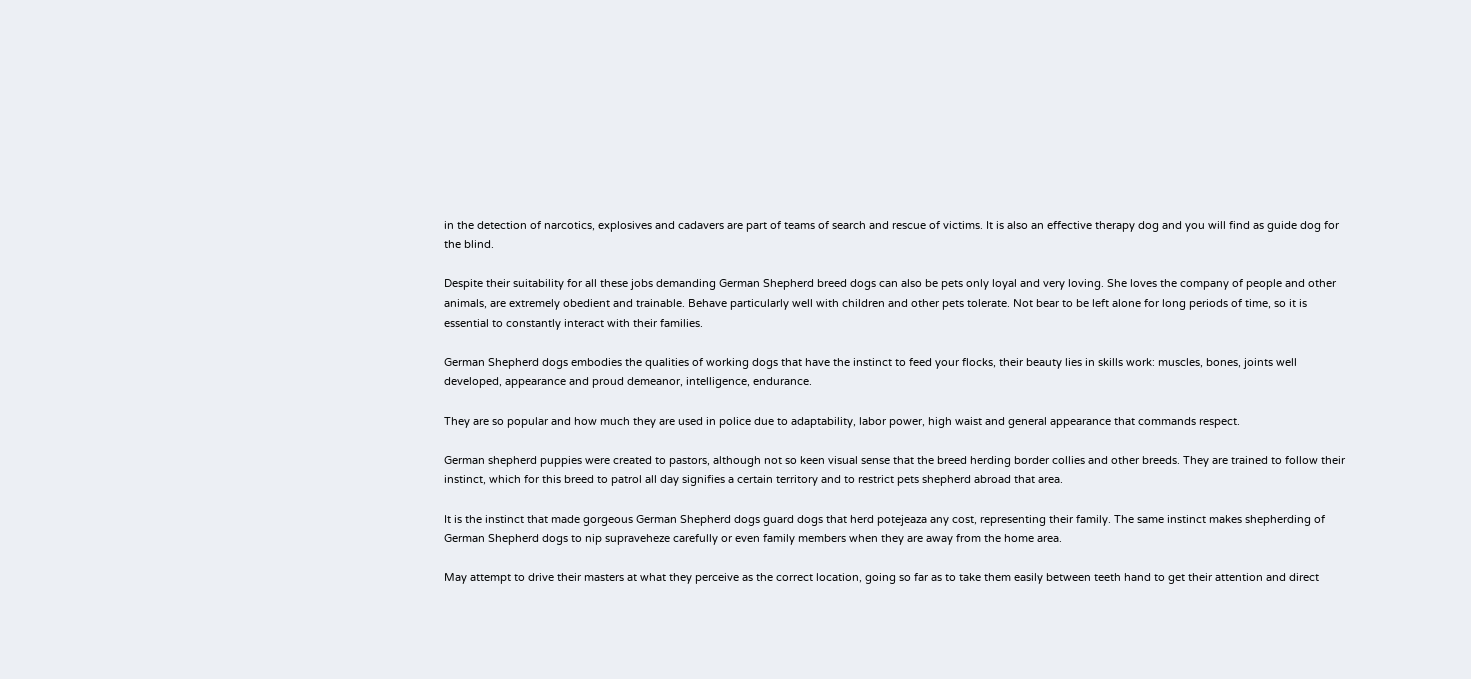in the detection of narcotics, explosives and cadavers are part of teams of search and rescue of victims. It is also an effective therapy dog and you will find as guide dog for the blind.

Despite their suitability for all these jobs demanding German Shepherd breed dogs can also be pets only loyal and very loving. She loves the company of people and other animals, are extremely obedient and trainable. Behave particularly well with children and other pets tolerate. Not bear to be left alone for long periods of time, so it is essential to constantly interact with their families.

German Shepherd dogs embodies the qualities of working dogs that have the instinct to feed your flocks, their beauty lies in skills work: muscles, bones, joints well developed, appearance and proud demeanor, intelligence, endurance.

They are so popular and how much they are used in police due to adaptability, labor power, high waist and general appearance that commands respect.

German shepherd puppies were created to pastors, although not so keen visual sense that the breed herding border collies and other breeds. They are trained to follow their instinct, which for this breed to patrol all day signifies a certain territory and to restrict pets shepherd abroad that area.

It is the instinct that made gorgeous German Shepherd dogs guard dogs that herd potejeaza any cost, representing their family. The same instinct makes shepherding of German Shepherd dogs to nip supraveheze carefully or even family members when they are away from the home area.

May attempt to drive their masters at what they perceive as the correct location, going so far as to take them easily between teeth hand to get their attention and direct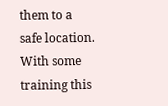them to a safe location. With some training this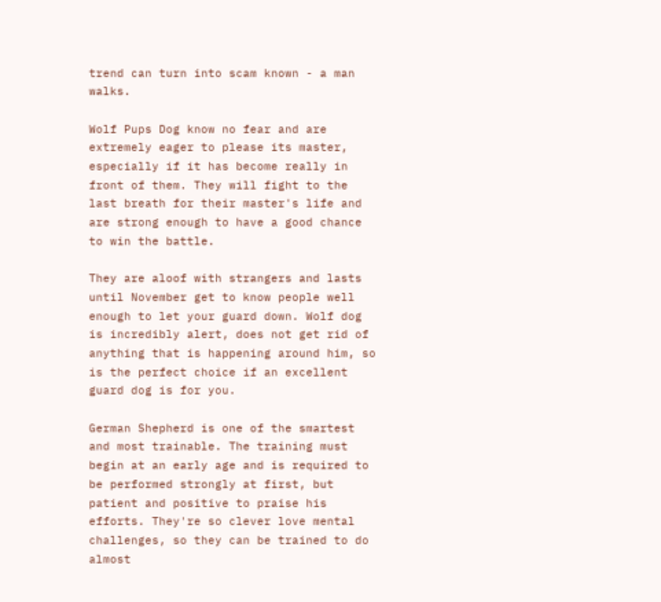trend can turn into scam known - a man walks.

Wolf Pups Dog know no fear and are extremely eager to please its master, especially if it has become really in front of them. They will fight to the last breath for their master's life and are strong enough to have a good chance to win the battle.

They are aloof with strangers and lasts until November get to know people well enough to let your guard down. Wolf dog is incredibly alert, does not get rid of anything that is happening around him, so is the perfect choice if an excellent guard dog is for you.

German Shepherd is one of the smartest and most trainable. The training must begin at an early age and is required to be performed strongly at first, but patient and positive to praise his efforts. They're so clever love mental challenges, so they can be trained to do almost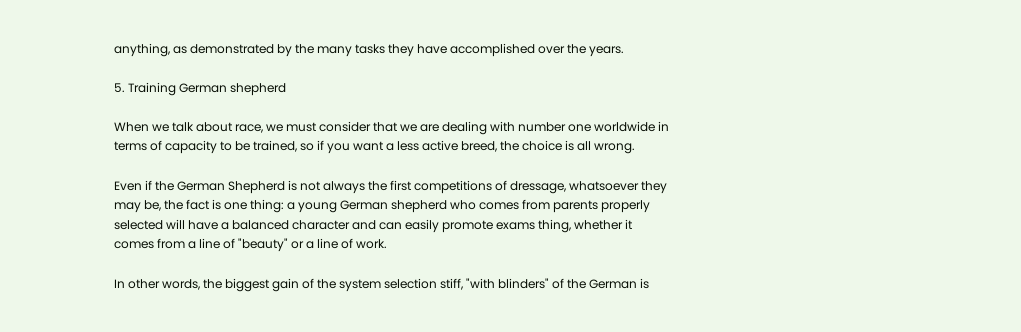anything, as demonstrated by the many tasks they have accomplished over the years.

5. Training German shepherd

When we talk about race, we must consider that we are dealing with number one worldwide in terms of capacity to be trained, so if you want a less active breed, the choice is all wrong.

Even if the German Shepherd is not always the first competitions of dressage, whatsoever they may be, the fact is one thing: a young German shepherd who comes from parents properly selected will have a balanced character and can easily promote exams thing, whether it comes from a line of "beauty" or a line of work.

In other words, the biggest gain of the system selection stiff, "with blinders" of the German is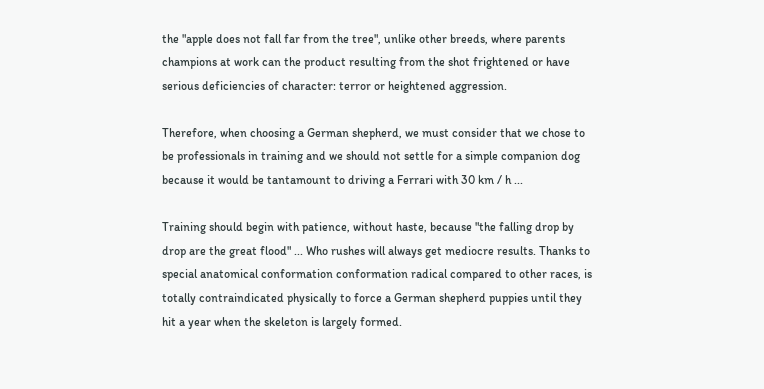the "apple does not fall far from the tree", unlike other breeds, where parents champions at work can the product resulting from the shot frightened or have serious deficiencies of character: terror or heightened aggression.

Therefore, when choosing a German shepherd, we must consider that we chose to be professionals in training and we should not settle for a simple companion dog because it would be tantamount to driving a Ferrari with 30 km / h ...

Training should begin with patience, without haste, because "the falling drop by drop are the great flood" ... Who rushes will always get mediocre results. Thanks to special anatomical conformation conformation radical compared to other races, is totally contraindicated physically to force a German shepherd puppies until they hit a year when the skeleton is largely formed.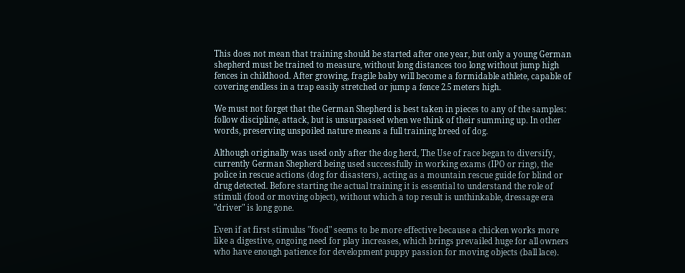This does not mean that training should be started after one year, but only a young German shepherd must be trained to measure, without long distances too long without jump high fences in childhood. After growing, fragile baby will become a formidable athlete, capable of covering endless in a trap easily stretched or jump a fence 2.5 meters high.

We must not forget that the German Shepherd is best taken in pieces to any of the samples: follow discipline, attack, but is unsurpassed when we think of their summing up. In other words, preserving unspoiled nature means a full training breed of dog.

Although originally was used only after the dog herd, The Use of race began to diversify, currently German Shepherd being used successfully in working exams (IPO or ring), the police in rescue actions (dog for disasters), acting as a mountain rescue guide for blind or drug detected. Before starting the actual training it is essential to understand the role of stimuli (food or moving object), without which a top result is unthinkable, dressage era "driver" is long gone.

Even if at first stimulus "food" seems to be more effective because a chicken works more like a digestive, ongoing need for play increases, which brings prevailed huge for all owners who have enough patience for development puppy passion for moving objects (ball lace).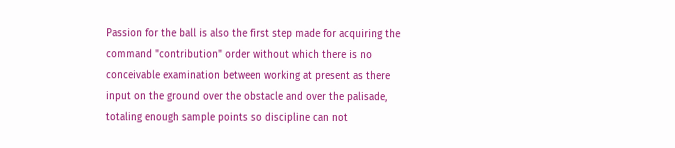Passion for the ball is also the first step made for acquiring the command "contribution" order without which there is no conceivable examination between working at present as there input on the ground over the obstacle and over the palisade, totaling enough sample points so discipline can not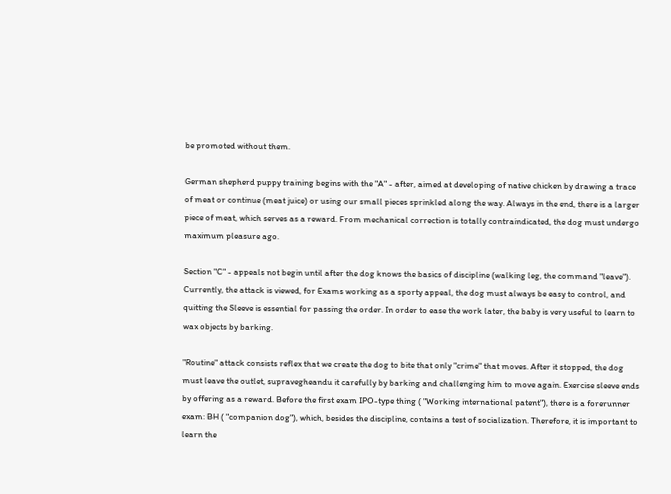be promoted without them.

German shepherd puppy training begins with the "A" - after, aimed at developing of native chicken by drawing a trace of meat or continue (meat juice) or using our small pieces sprinkled along the way. Always in the end, there is a larger piece of meat, which serves as a reward. From mechanical correction is totally contraindicated, the dog must undergo maximum pleasure ago.

Section "C" - appeals not begin until after the dog knows the basics of discipline (walking leg, the command "leave"). Currently, the attack is viewed, for Exams working as a sporty appeal, the dog must always be easy to control, and quitting the Sleeve is essential for passing the order. In order to ease the work later, the baby is very useful to learn to wax objects by barking.

"Routine" attack consists reflex that we create the dog to bite that only "crime" that moves. After it stopped, the dog must leave the outlet, supravegheandu it carefully by barking and challenging him to move again. Exercise sleeve ends by offering as a reward. Before the first exam IPO-type thing ( "Working international patent"), there is a forerunner exam: BH ( "companion dog"), which, besides the discipline, contains a test of socialization. Therefore, it is important to learn the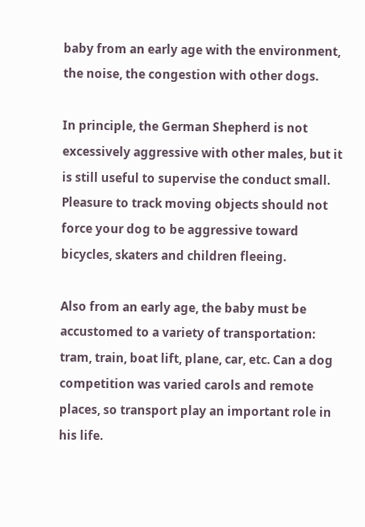baby from an early age with the environment, the noise, the congestion with other dogs.

In principle, the German Shepherd is not excessively aggressive with other males, but it is still useful to supervise the conduct small. Pleasure to track moving objects should not force your dog to be aggressive toward bicycles, skaters and children fleeing.

Also from an early age, the baby must be accustomed to a variety of transportation: tram, train, boat lift, plane, car, etc. Can a dog competition was varied carols and remote places, so transport play an important role in his life.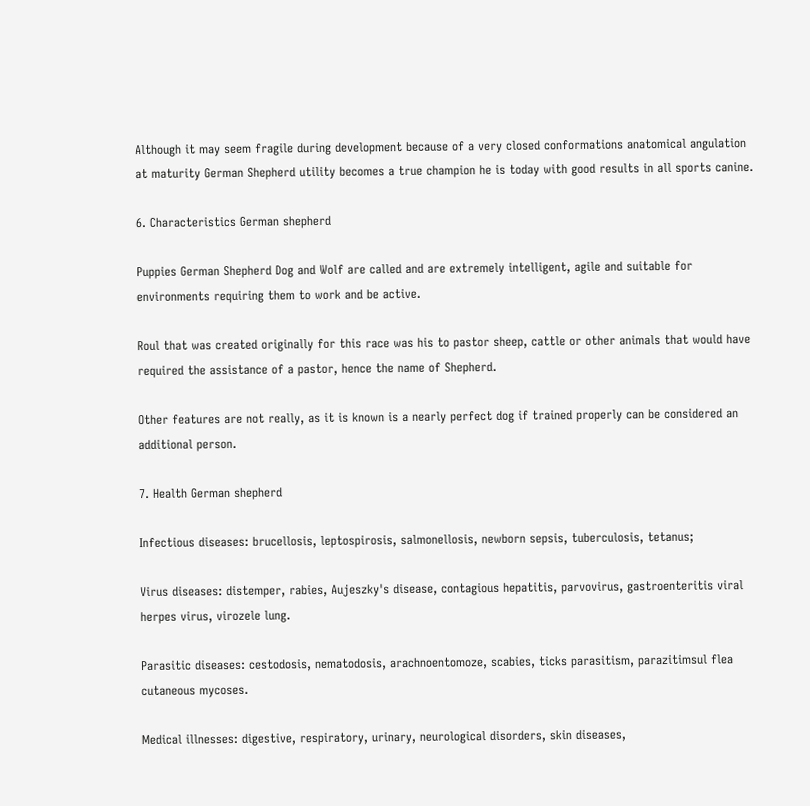Although it may seem fragile during development because of a very closed conformations anatomical angulation at maturity German Shepherd utility becomes a true champion he is today with good results in all sports canine.

6. Characteristics German shepherd

Puppies German Shepherd Dog and Wolf are called and are extremely intelligent, agile and suitable for environments requiring them to work and be active.

Roul that was created originally for this race was his to pastor sheep, cattle or other animals that would have required the assistance of a pastor, hence the name of Shepherd.

Other features are not really, as it is known is a nearly perfect dog if trained properly can be considered an additional person.

7. Health German shepherd

Infectious diseases: brucellosis, leptospirosis, salmonellosis, newborn sepsis, tuberculosis, tetanus;

Virus diseases: distemper, rabies, Aujeszky's disease, contagious hepatitis, parvovirus, gastroenteritis viral herpes virus, virozele lung.

Parasitic diseases: cestodosis, nematodosis, arachnoentomoze, scabies, ticks parasitism, parazitimsul flea cutaneous mycoses.

Medical illnesses: digestive, respiratory, urinary, neurological disorders, skin diseases,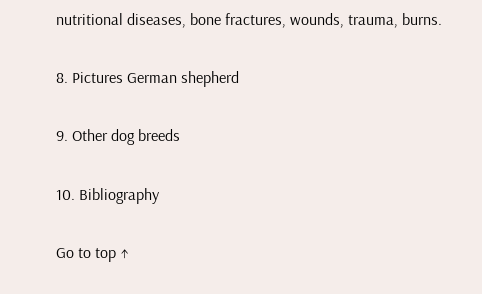nutritional diseases, bone fractures, wounds, trauma, burns.

8. Pictures German shepherd

9. Other dog breeds

10. Bibliography

Go to top ↑